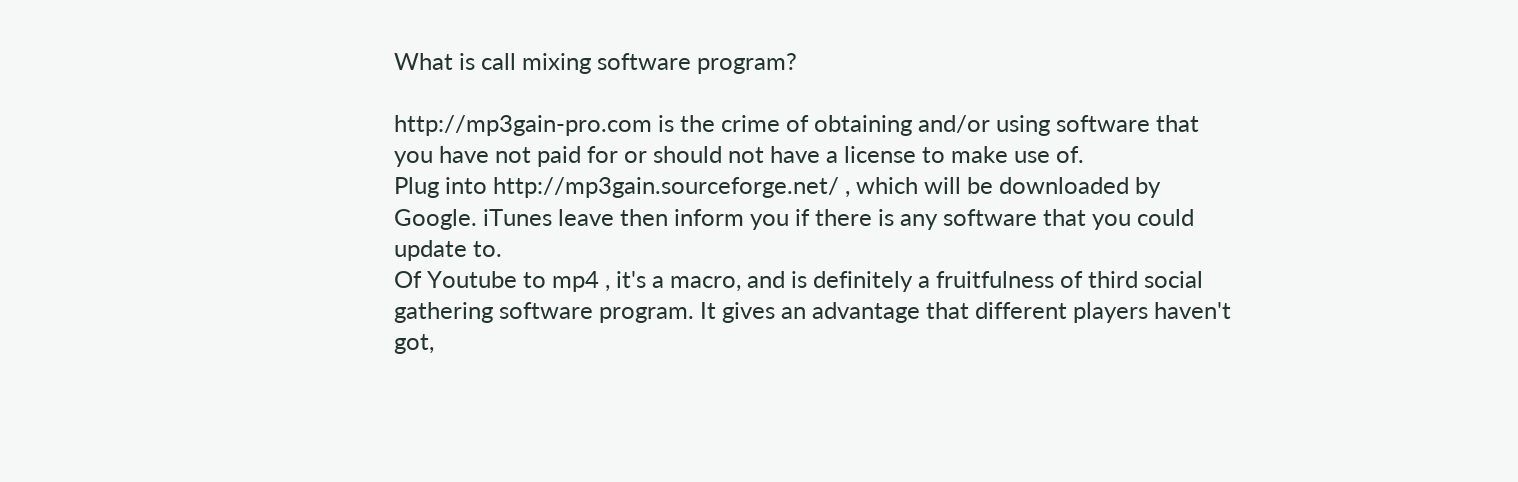What is call mixing software program?

http://mp3gain-pro.com is the crime of obtaining and/or using software that you have not paid for or should not have a license to make use of.
Plug into http://mp3gain.sourceforge.net/ , which will be downloaded by Google. iTunes leave then inform you if there is any software that you could update to.
Of Youtube to mp4 , it's a macro, and is definitely a fruitfulness of third social gathering software program. It gives an advantage that different players haven't got,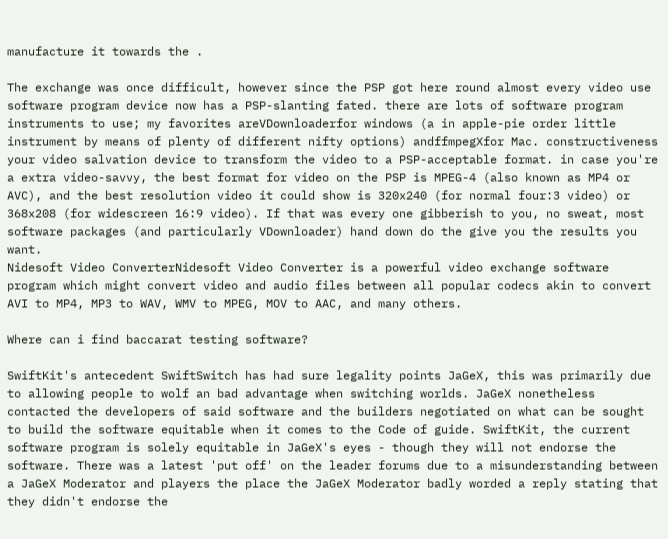manufacture it towards the .

The exchange was once difficult, however since the PSP got here round almost every video use software program device now has a PSP-slanting fated. there are lots of software program instruments to use; my favorites areVDownloaderfor windows (a in apple-pie order little instrument by means of plenty of different nifty options) andffmpegXfor Mac. constructiveness your video salvation device to transform the video to a PSP-acceptable format. in case you're a extra video-savvy, the best format for video on the PSP is MPEG-4 (also known as MP4 or AVC), and the best resolution video it could show is 320x240 (for normal four:3 video) or 368x208 (for widescreen 16:9 video). If that was every one gibberish to you, no sweat, most software packages (and particularly VDownloader) hand down do the give you the results you want.
Nidesoft Video ConverterNidesoft Video Converter is a powerful video exchange software program which might convert video and audio files between all popular codecs akin to convert AVI to MP4, MP3 to WAV, WMV to MPEG, MOV to AAC, and many others.

Where can i find baccarat testing software?

SwiftKit's antecedent SwiftSwitch has had sure legality points JaGeX, this was primarily due to allowing people to wolf an bad advantage when switching worlds. JaGeX nonetheless contacted the developers of said software and the builders negotiated on what can be sought to build the software equitable when it comes to the Code of guide. SwiftKit, the current software program is solely equitable in JaGeX's eyes - though they will not endorse the software. There was a latest 'put off' on the leader forums due to a misunderstanding between a JaGeX Moderator and players the place the JaGeX Moderator badly worded a reply stating that they didn't endorse the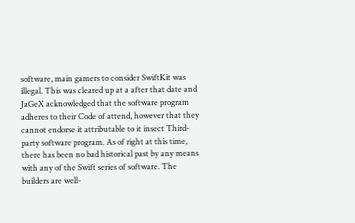software, main gamers to consider SwiftKit was illegal. This was cleared up at a after that date and JaGeX acknowledged that the software program adheres to their Code of attend, however that they cannot endorse it attributable to it insect Third-party software program. As of right at this time, there has been no bad historical past by any means with any of the Swift series of software. The builders are well-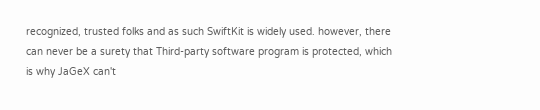recognized, trusted folks and as such SwiftKit is widely used. however, there can never be a surety that Third-party software program is protected, which is why JaGeX can't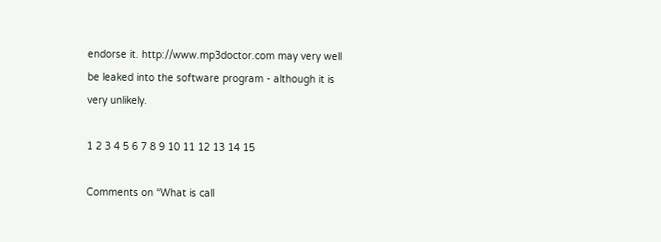endorse it. http://www.mp3doctor.com may very well be leaked into the software program - although it is very unlikely.

1 2 3 4 5 6 7 8 9 10 11 12 13 14 15

Comments on “What is call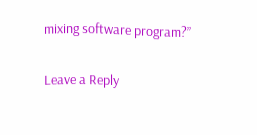mixing software program?”

Leave a Reply